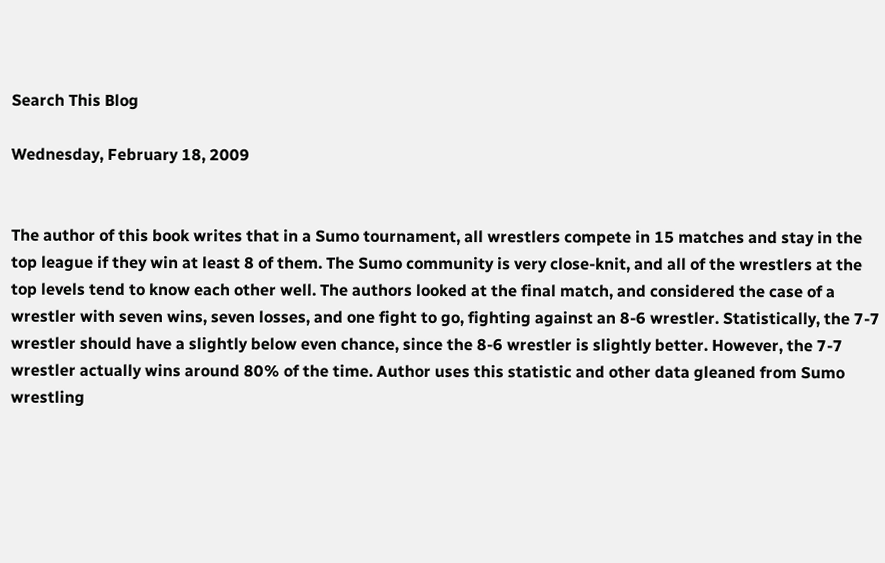Search This Blog

Wednesday, February 18, 2009


The author of this book writes that in a Sumo tournament, all wrestlers compete in 15 matches and stay in the top league if they win at least 8 of them. The Sumo community is very close-knit, and all of the wrestlers at the top levels tend to know each other well. The authors looked at the final match, and considered the case of a wrestler with seven wins, seven losses, and one fight to go, fighting against an 8-6 wrestler. Statistically, the 7-7 wrestler should have a slightly below even chance, since the 8-6 wrestler is slightly better. However, the 7-7 wrestler actually wins around 80% of the time. Author uses this statistic and other data gleaned from Sumo wrestling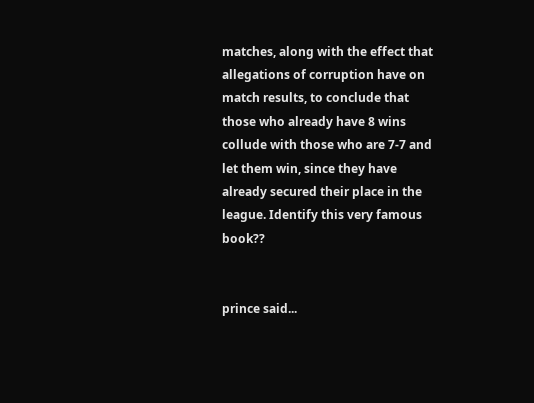matches, along with the effect that allegations of corruption have on match results, to conclude that those who already have 8 wins collude with those who are 7-7 and let them win, since they have already secured their place in the league. Identify this very famous book??


prince said...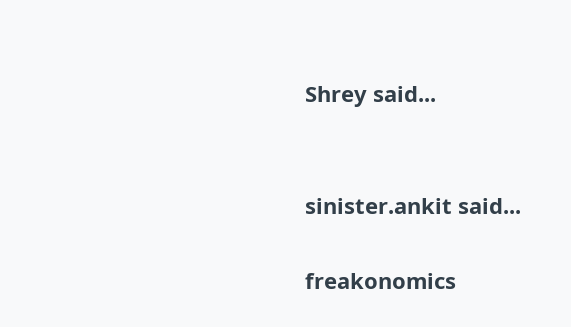Shrey said...


sinister.ankit said...

freakonomics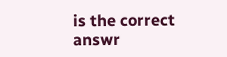is the correct answr